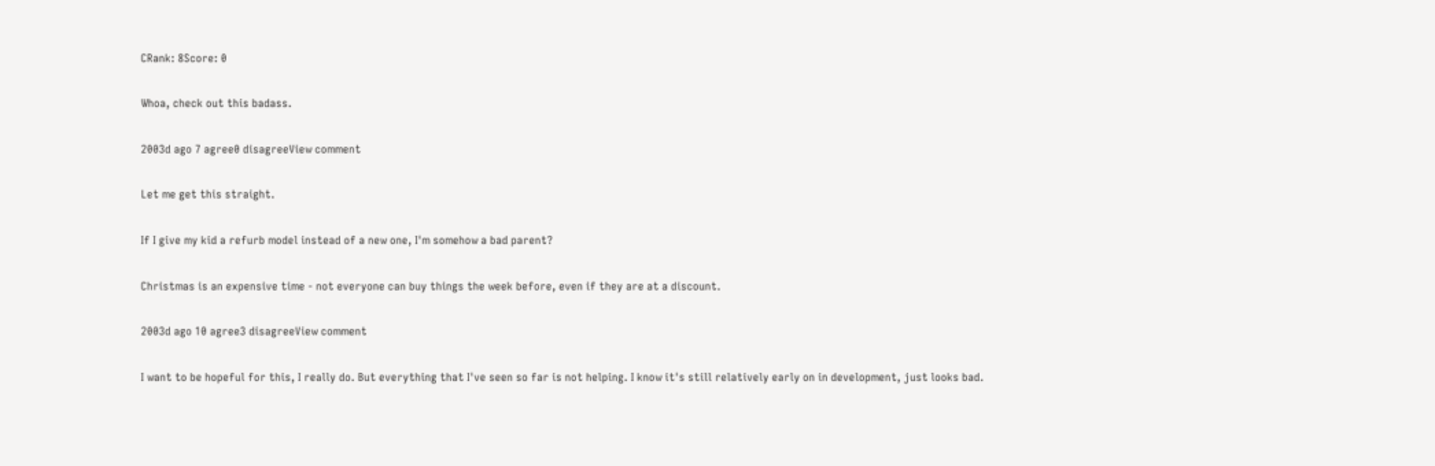CRank: 8Score: 0

Whoa, check out this badass.

2003d ago 7 agree0 disagreeView comment

Let me get this straight.

If I give my kid a refurb model instead of a new one, I'm somehow a bad parent?

Christmas is an expensive time - not everyone can buy things the week before, even if they are at a discount.

2003d ago 10 agree3 disagreeView comment

I want to be hopeful for this, I really do. But everything that I've seen so far is not helping. I know it's still relatively early on in development, just looks bad.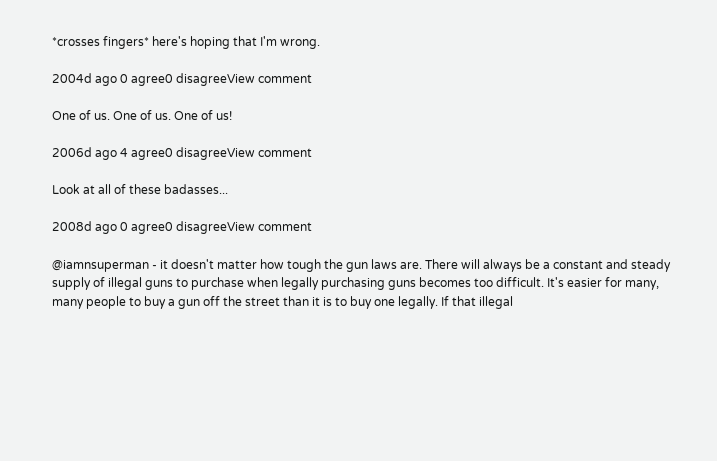*crosses fingers* here's hoping that I'm wrong.

2004d ago 0 agree0 disagreeView comment

One of us. One of us. One of us!

2006d ago 4 agree0 disagreeView comment

Look at all of these badasses...

2008d ago 0 agree0 disagreeView comment

@iamnsuperman - it doesn't matter how tough the gun laws are. There will always be a constant and steady supply of illegal guns to purchase when legally purchasing guns becomes too difficult. It's easier for many, many people to buy a gun off the street than it is to buy one legally. If that illegal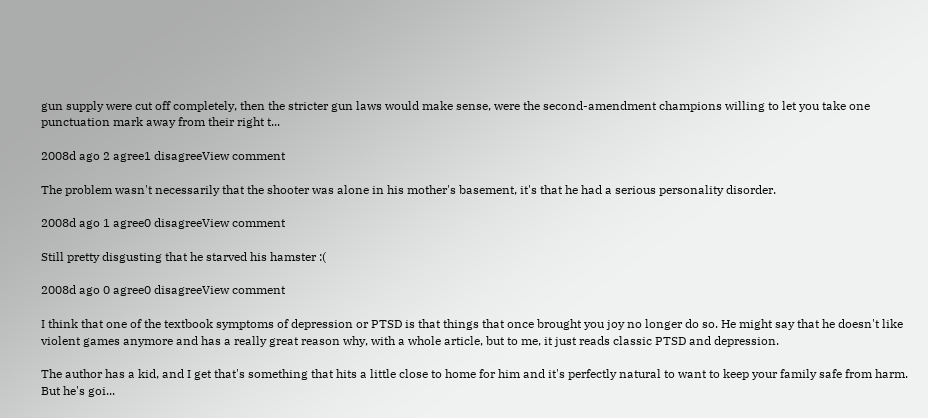gun supply were cut off completely, then the stricter gun laws would make sense, were the second-amendment champions willing to let you take one punctuation mark away from their right t...

2008d ago 2 agree1 disagreeView comment

The problem wasn't necessarily that the shooter was alone in his mother's basement, it's that he had a serious personality disorder.

2008d ago 1 agree0 disagreeView comment

Still pretty disgusting that he starved his hamster :(

2008d ago 0 agree0 disagreeView comment

I think that one of the textbook symptoms of depression or PTSD is that things that once brought you joy no longer do so. He might say that he doesn't like violent games anymore and has a really great reason why, with a whole article, but to me, it just reads classic PTSD and depression.

The author has a kid, and I get that's something that hits a little close to home for him and it's perfectly natural to want to keep your family safe from harm. But he's goi...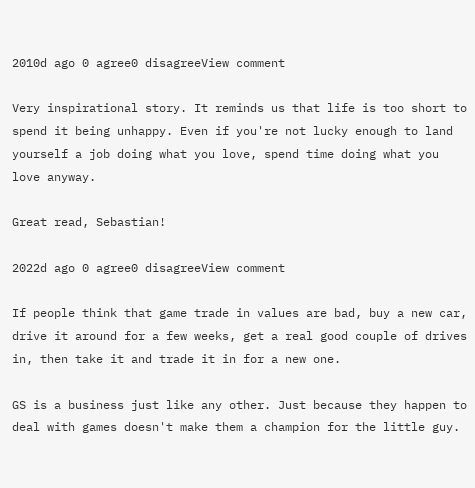2010d ago 0 agree0 disagreeView comment

Very inspirational story. It reminds us that life is too short to spend it being unhappy. Even if you're not lucky enough to land yourself a job doing what you love, spend time doing what you love anyway.

Great read, Sebastian!

2022d ago 0 agree0 disagreeView comment

If people think that game trade in values are bad, buy a new car, drive it around for a few weeks, get a real good couple of drives in, then take it and trade it in for a new one.

GS is a business just like any other. Just because they happen to deal with games doesn't make them a champion for the little guy.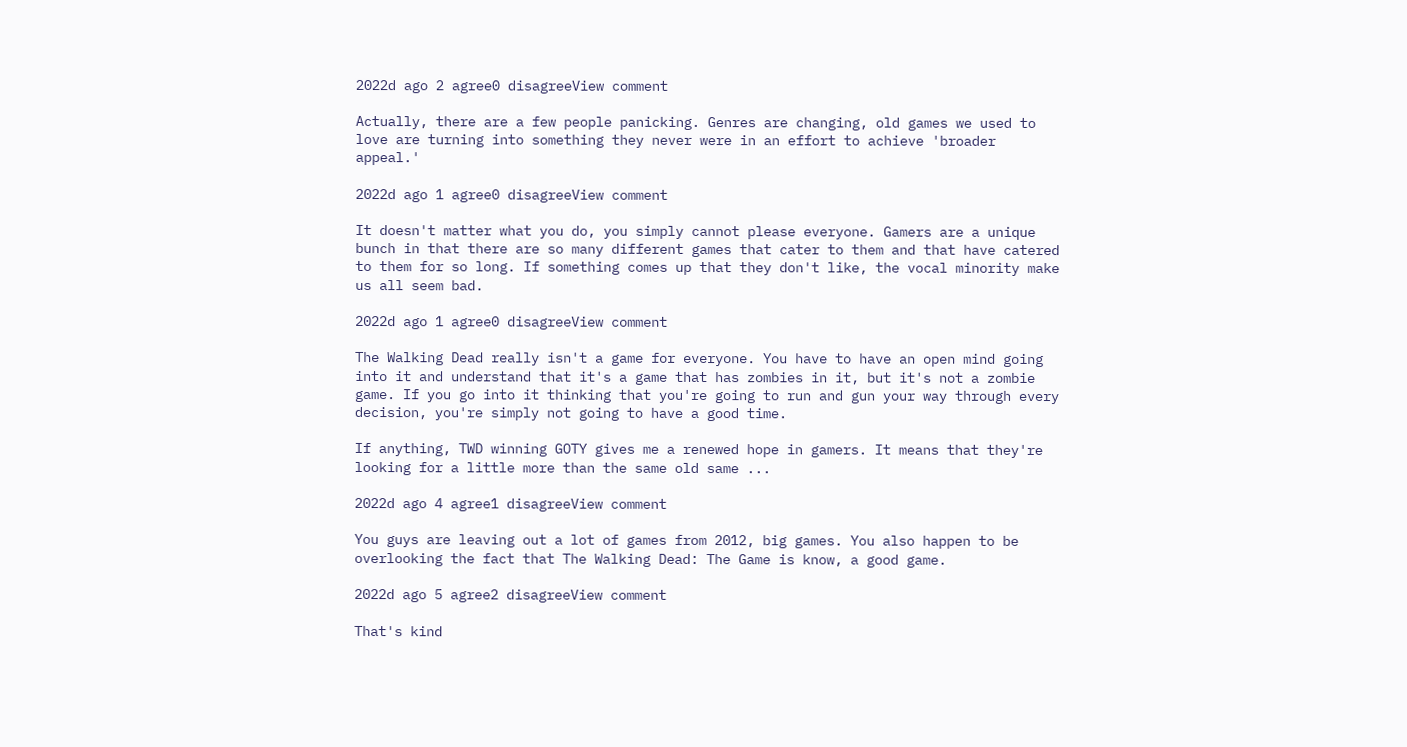2022d ago 2 agree0 disagreeView comment

Actually, there are a few people panicking. Genres are changing, old games we used to love are turning into something they never were in an effort to achieve 'broader appeal.'

2022d ago 1 agree0 disagreeView comment

It doesn't matter what you do, you simply cannot please everyone. Gamers are a unique bunch in that there are so many different games that cater to them and that have catered to them for so long. If something comes up that they don't like, the vocal minority make us all seem bad.

2022d ago 1 agree0 disagreeView comment

The Walking Dead really isn't a game for everyone. You have to have an open mind going into it and understand that it's a game that has zombies in it, but it's not a zombie game. If you go into it thinking that you're going to run and gun your way through every decision, you're simply not going to have a good time.

If anything, TWD winning GOTY gives me a renewed hope in gamers. It means that they're looking for a little more than the same old same ...

2022d ago 4 agree1 disagreeView comment

You guys are leaving out a lot of games from 2012, big games. You also happen to be overlooking the fact that The Walking Dead: The Game is know, a good game.

2022d ago 5 agree2 disagreeView comment

That's kind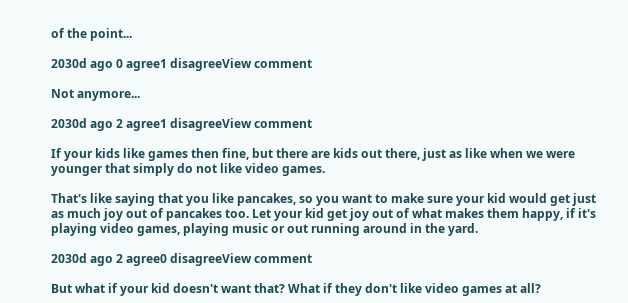of the point...

2030d ago 0 agree1 disagreeView comment

Not anymore...

2030d ago 2 agree1 disagreeView comment

If your kids like games then fine, but there are kids out there, just as like when we were younger that simply do not like video games.

That's like saying that you like pancakes, so you want to make sure your kid would get just as much joy out of pancakes too. Let your kid get joy out of what makes them happy, if it's playing video games, playing music or out running around in the yard.

2030d ago 2 agree0 disagreeView comment

But what if your kid doesn't want that? What if they don't like video games at all?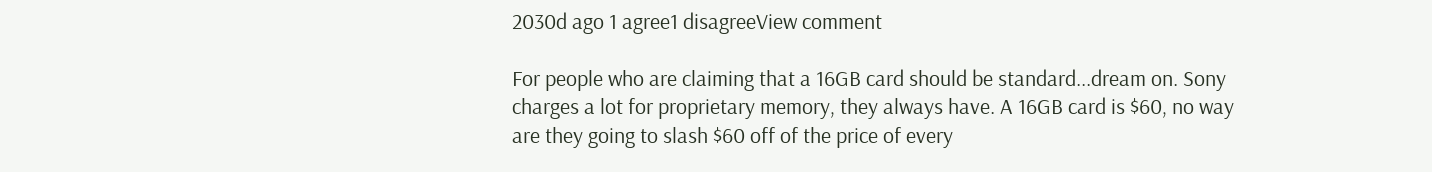2030d ago 1 agree1 disagreeView comment

For people who are claiming that a 16GB card should be standard...dream on. Sony charges a lot for proprietary memory, they always have. A 16GB card is $60, no way are they going to slash $60 off of the price of every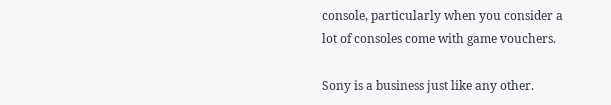console, particularly when you consider a lot of consoles come with game vouchers.

Sony is a business just like any other.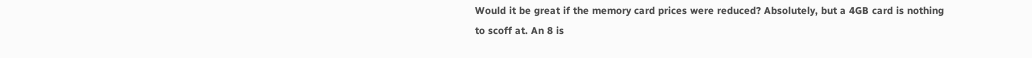Would it be great if the memory card prices were reduced? Absolutely, but a 4GB card is nothing to scoff at. An 8 is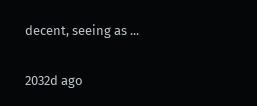decent, seeing as ...

2032d ago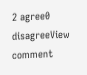2 agree0 disagreeView comment